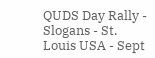QUDS Day Rally - Slogans - St. Louis USA - Sept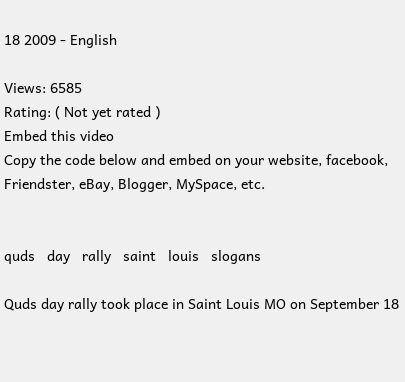18 2009 - English

Views: 6585
Rating: ( Not yet rated )
Embed this video
Copy the code below and embed on your website, facebook, Friendster, eBay, Blogger, MySpace, etc.


quds   day   rally   saint   louis   slogans

Quds day rally took place in Saint Louis MO on September 18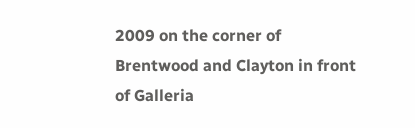2009 on the corner of Brentwood and Clayton in front of Galleria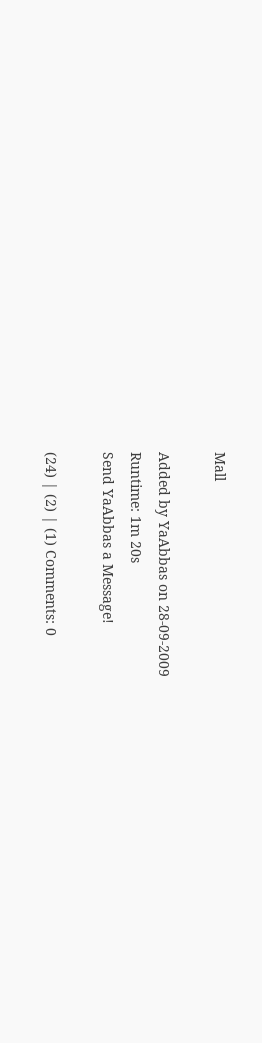Mall

Added by YaAbbas on 28-09-2009
Runtime: 1m 20s
Send YaAbbas a Message!

(24) | (2) | (1) Comments: 0